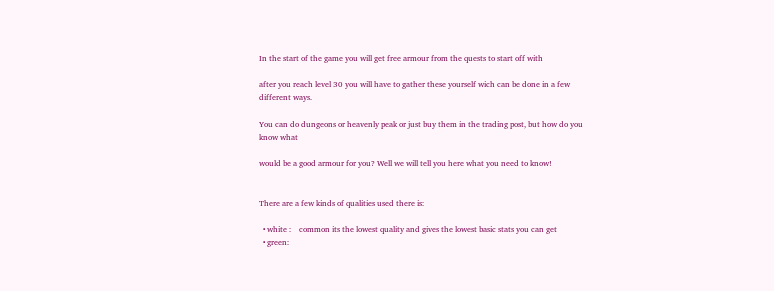In the start of the game you will get free armour from the quests to start off with

after you reach level 30 you will have to gather these yourself wich can be done in a few different ways.

You can do dungeons or heavenly peak or just buy them in the trading post, but how do you know what

would be a good armour for you? Well we will tell you here what you need to know!


There are a few kinds of qualities used there is:

  • white :    common its the lowest quality and gives the lowest basic stats you can get
  • green: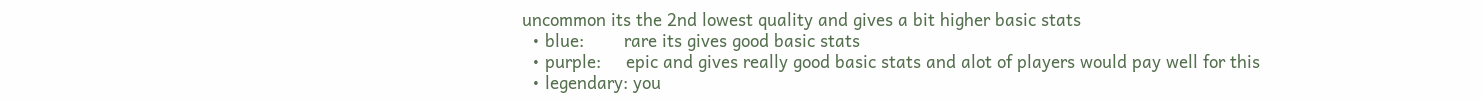uncommon its the 2nd lowest quality and gives a bit higher basic stats
  • blue:        rare its gives good basic stats
  • purple:     epic and gives really good basic stats and alot of players would pay well for this
  • legendary: you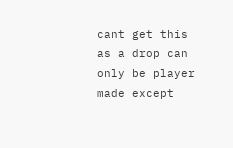cant get this as a drop can only be player made except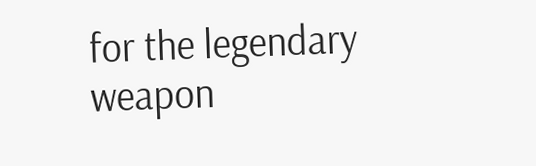for the legendary weapon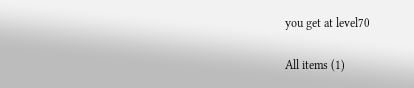you get at level70

All items (1)